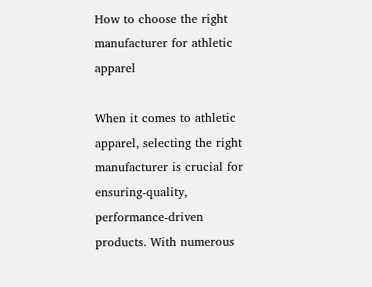How to choose the right manufacturer for athletic apparel

When it comes to athletic apparel, selecting the right manufacturer is crucial for ensuring-quality, performance-driven products. With numerous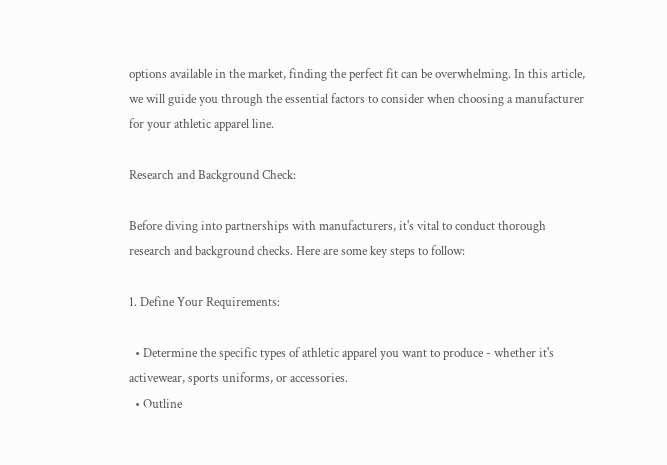options available in the market, finding the perfect fit can be overwhelming. In this article, we will guide you through the essential factors to consider when choosing a manufacturer for your athletic apparel line.

Research and Background Check:

Before diving into partnerships with manufacturers, it's vital to conduct thorough research and background checks. Here are some key steps to follow:

1. Define Your Requirements:

  • Determine the specific types of athletic apparel you want to produce - whether it's activewear, sports uniforms, or accessories.
  • Outline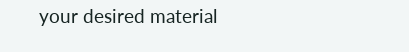your desired material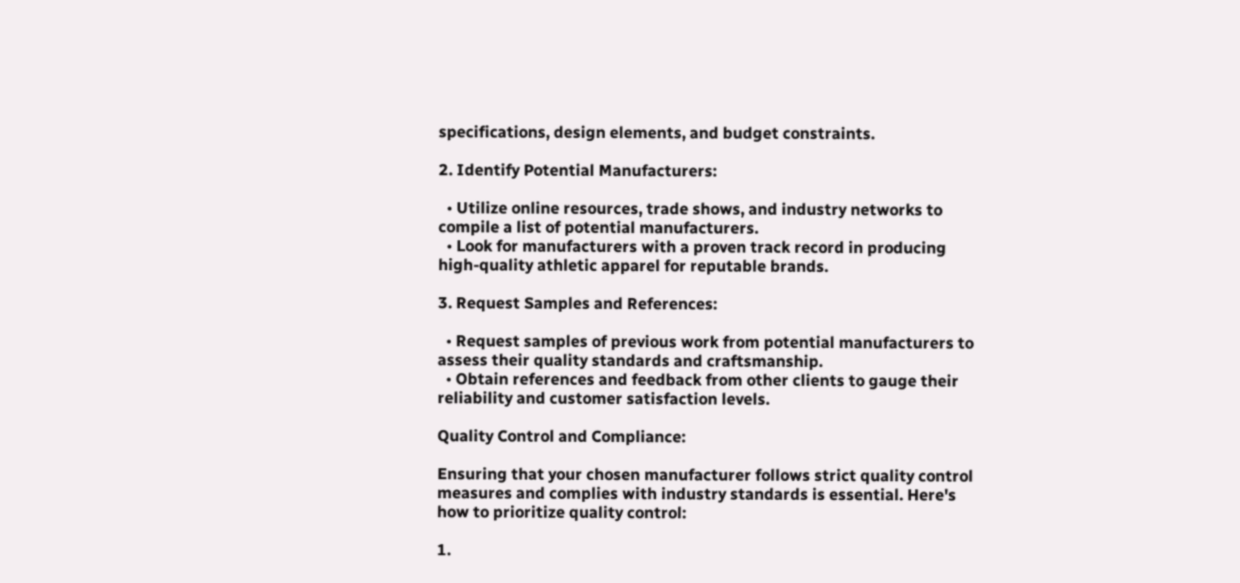specifications, design elements, and budget constraints.

2. Identify Potential Manufacturers:

  • Utilize online resources, trade shows, and industry networks to compile a list of potential manufacturers.
  • Look for manufacturers with a proven track record in producing high-quality athletic apparel for reputable brands.

3. Request Samples and References:

  • Request samples of previous work from potential manufacturers to assess their quality standards and craftsmanship.
  • Obtain references and feedback from other clients to gauge their reliability and customer satisfaction levels.

Quality Control and Compliance:

Ensuring that your chosen manufacturer follows strict quality control measures and complies with industry standards is essential. Here's how to prioritize quality control:

1.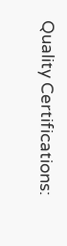Quality Certifications: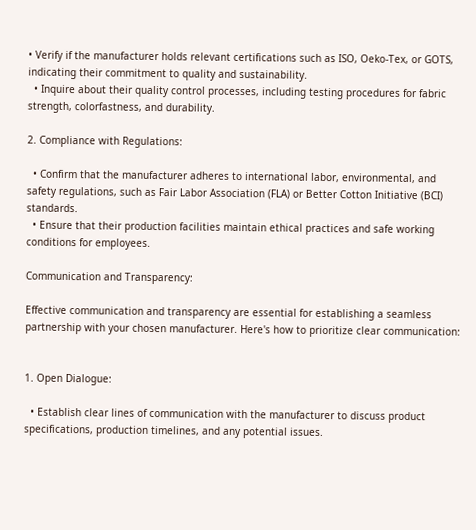• Verify if the manufacturer holds relevant certifications such as ISO, Oeko-Tex, or GOTS, indicating their commitment to quality and sustainability.
  • Inquire about their quality control processes, including testing procedures for fabric strength, colorfastness, and durability.

2. Compliance with Regulations:

  • Confirm that the manufacturer adheres to international labor, environmental, and safety regulations, such as Fair Labor Association (FLA) or Better Cotton Initiative (BCI) standards.
  • Ensure that their production facilities maintain ethical practices and safe working conditions for employees.

Communication and Transparency:

Effective communication and transparency are essential for establishing a seamless partnership with your chosen manufacturer. Here's how to prioritize clear communication:


1. Open Dialogue:

  • Establish clear lines of communication with the manufacturer to discuss product specifications, production timelines, and any potential issues.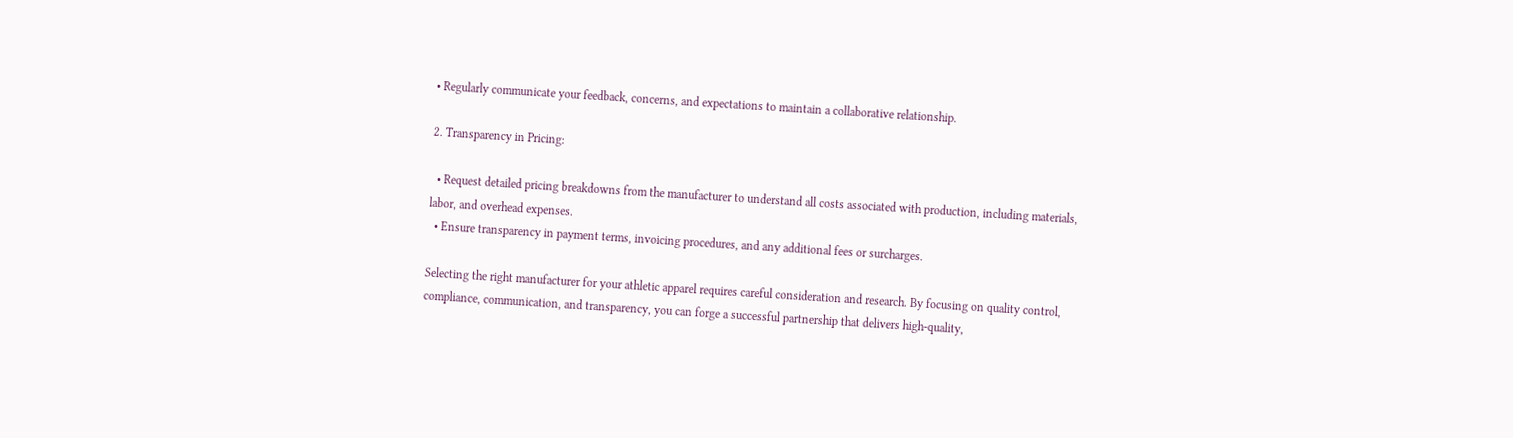• Regularly communicate your feedback, concerns, and expectations to maintain a collaborative relationship.

2. Transparency in Pricing:

  • Request detailed pricing breakdowns from the manufacturer to understand all costs associated with production, including materials, labor, and overhead expenses.
  • Ensure transparency in payment terms, invoicing procedures, and any additional fees or surcharges.

Selecting the right manufacturer for your athletic apparel requires careful consideration and research. By focusing on quality control, compliance, communication, and transparency, you can forge a successful partnership that delivers high-quality,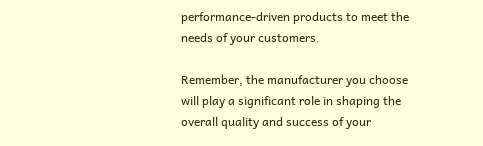performance-driven products to meet the needs of your customers.

Remember, the manufacturer you choose will play a significant role in shaping the overall quality and success of your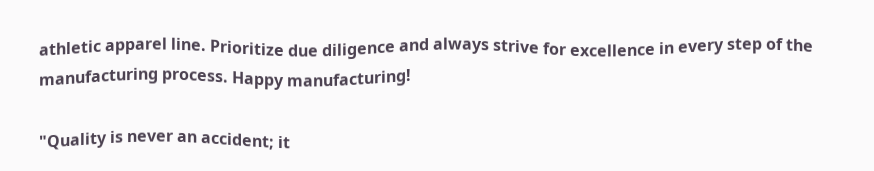athletic apparel line. Prioritize due diligence and always strive for excellence in every step of the manufacturing process. Happy manufacturing!

"Quality is never an accident; it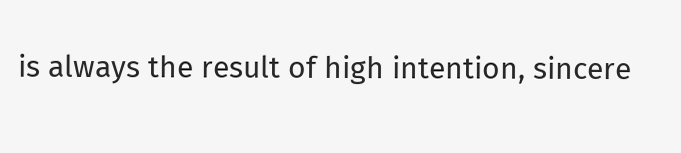is always the result of high intention, sincere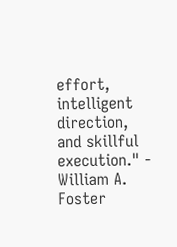effort, intelligent direction, and skillful execution." - William A. Foster